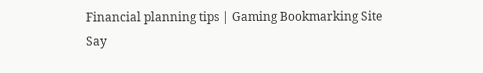Financial planning tips | Gaming Bookmarking Site
Say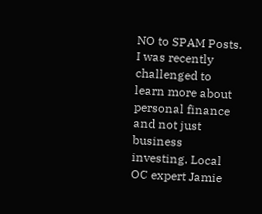NO to SPAM Posts.
I was recently challenged to learn more about personal finance and not just business investing. Local OC expert Jamie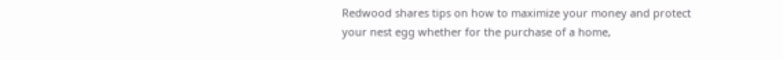Redwood shares tips on how to maximize your money and protect your nest egg whether for the purchase of a home,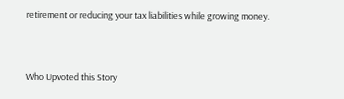retirement or reducing your tax liabilities while growing money.


Who Upvoted this Story